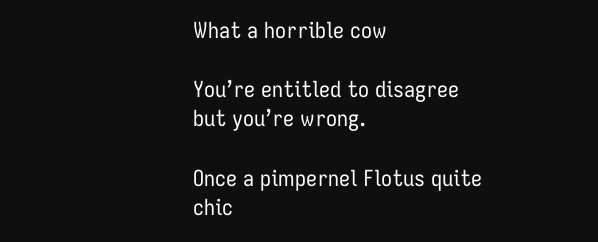What a horrible cow

You’re entitled to disagree but you’re wrong.

Once a pimpernel Flotus quite chic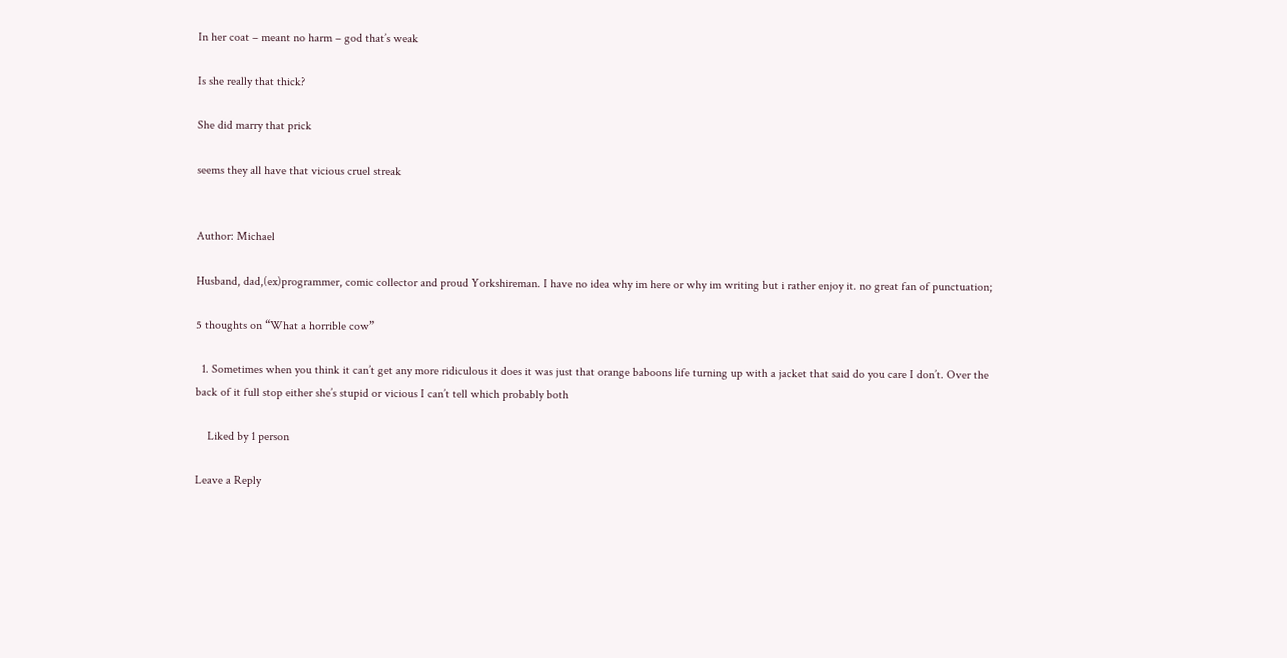In her coat – meant no harm – god that’s weak

Is she really that thick?

She did marry that prick

seems they all have that vicious cruel streak


Author: Michael

Husband, dad,(ex)programmer, comic collector and proud Yorkshireman. I have no idea why im here or why im writing but i rather enjoy it. no great fan of punctuation;

5 thoughts on “What a horrible cow”

  1. Sometimes when you think it can’t get any more ridiculous it does it was just that orange baboons life turning up with a jacket that said do you care I don’t. Over the back of it full stop either she’s stupid or vicious I can’t tell which probably both

    Liked by 1 person

Leave a Reply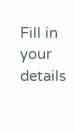Fill in your details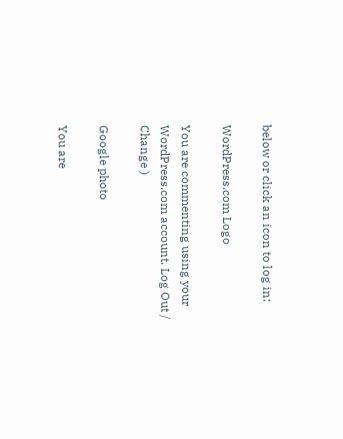below or click an icon to log in:

WordPress.com Logo

You are commenting using your WordPress.com account. Log Out /  Change )

Google photo

You are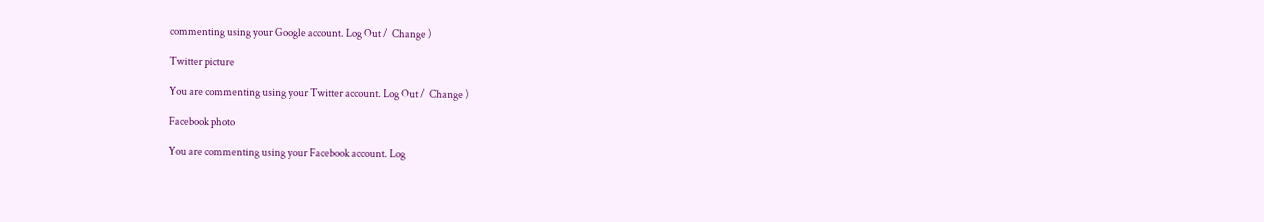commenting using your Google account. Log Out /  Change )

Twitter picture

You are commenting using your Twitter account. Log Out /  Change )

Facebook photo

You are commenting using your Facebook account. Log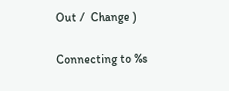Out /  Change )

Connecting to %s